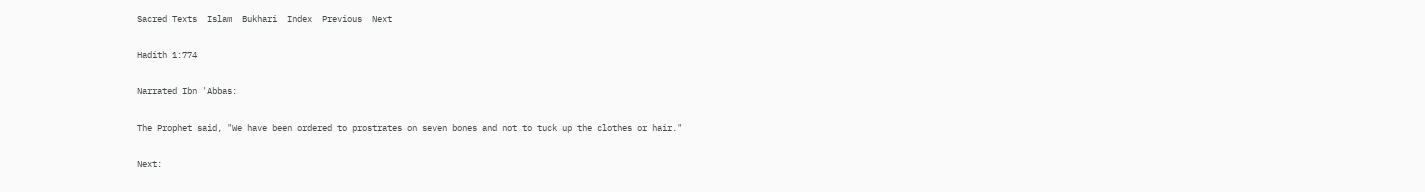Sacred Texts  Islam  Bukhari  Index  Previous  Next

Hadith 1:774

Narrated Ibn 'Abbas:

The Prophet said, "We have been ordered to prostrates on seven bones and not to tuck up the clothes or hair."

Next: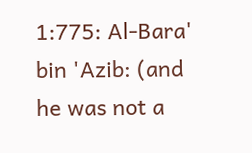1:775: Al-Bara' bin 'Azib: (and he was not a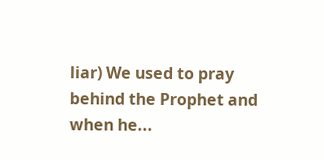liar) We used to pray behind the Prophet and when he...